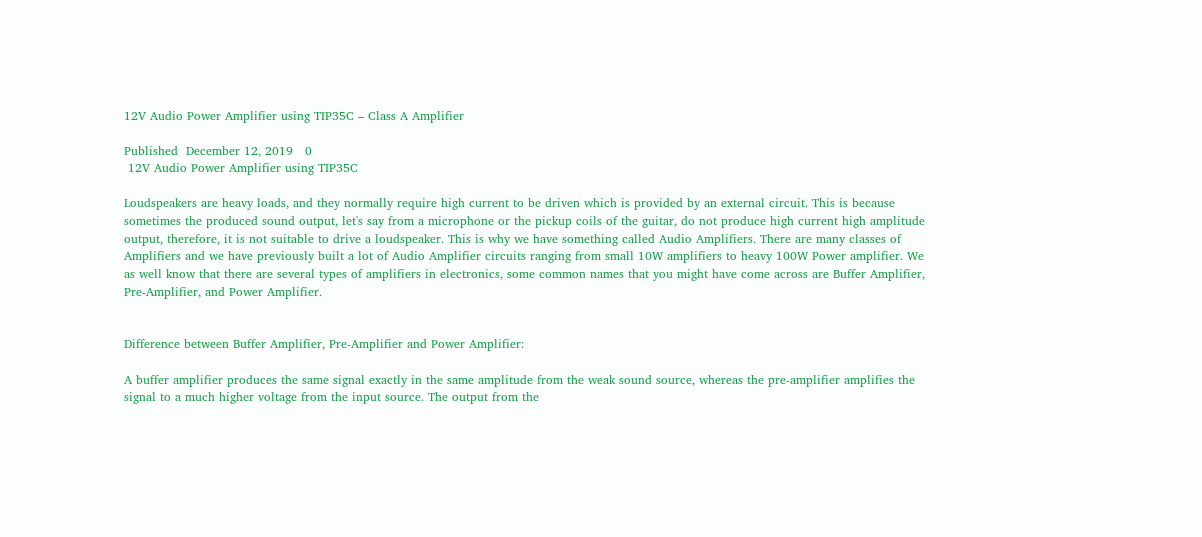12V Audio Power Amplifier using TIP35C – Class A Amplifier

Published  December 12, 2019   0
 12V Audio Power Amplifier using TIP35C

Loudspeakers are heavy loads, and they normally require high current to be driven which is provided by an external circuit. This is because sometimes the produced sound output, let's say from a microphone or the pickup coils of the guitar, do not produce high current high amplitude output, therefore, it is not suitable to drive a loudspeaker. This is why we have something called Audio Amplifiers. There are many classes of Amplifiers and we have previously built a lot of Audio Amplifier circuits ranging from small 10W amplifiers to heavy 100W Power amplifier. We as well know that there are several types of amplifiers in electronics, some common names that you might have come across are Buffer Amplifier, Pre-Amplifier, and Power Amplifier.


Difference between Buffer Amplifier, Pre-Amplifier and Power Amplifier:

A buffer amplifier produces the same signal exactly in the same amplitude from the weak sound source, whereas the pre-amplifier amplifies the signal to a much higher voltage from the input source. The output from the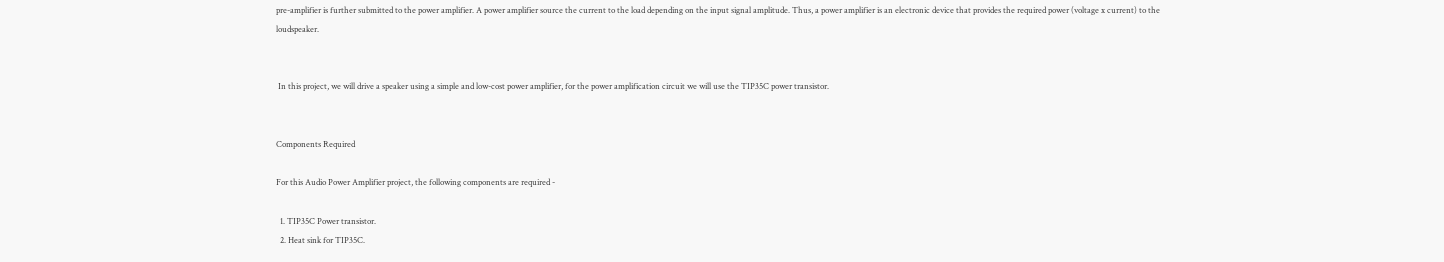pre-amplifier is further submitted to the power amplifier. A power amplifier source the current to the load depending on the input signal amplitude. Thus, a power amplifier is an electronic device that provides the required power (voltage x current) to the loudspeaker.


 In this project, we will drive a speaker using a simple and low-cost power amplifier, for the power amplification circuit we will use the TIP35C power transistor.


Components Required

For this Audio Power Amplifier project, the following components are required -

  1. TIP35C Power transistor.
  2. Heat sink for TIP35C.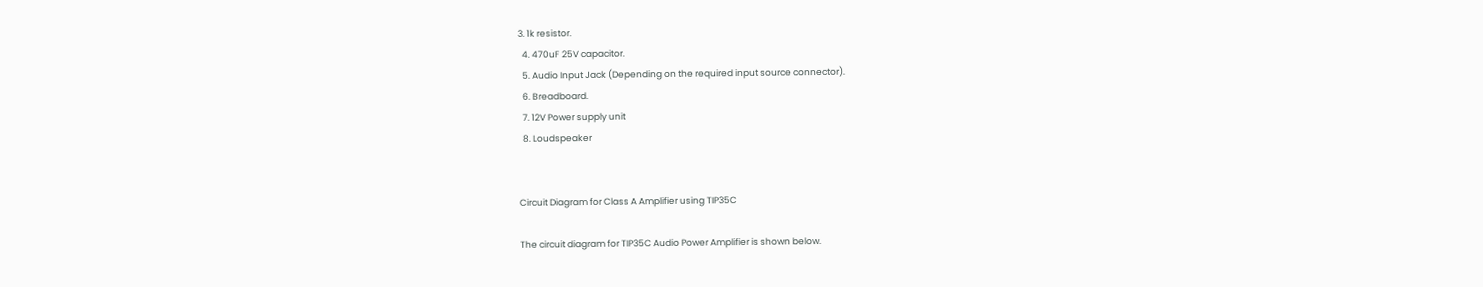3. 1k resistor.
  4. 470uF 25V capacitor.
  5. Audio Input Jack (Depending on the required input source connector).
  6. Breadboard.
  7. 12V Power supply unit
  8. Loudspeaker


Circuit Diagram for Class A Amplifier using TIP35C

The circuit diagram for TIP35C Audio Power Amplifier is shown below.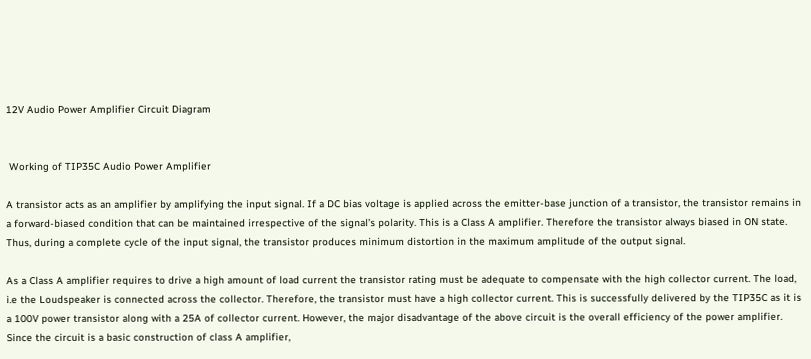12V Audio Power Amplifier Circuit Diagram


 Working of TIP35C Audio Power Amplifier

A transistor acts as an amplifier by amplifying the input signal. If a DC bias voltage is applied across the emitter-base junction of a transistor, the transistor remains in a forward-biased condition that can be maintained irrespective of the signal’s polarity. This is a Class A amplifier. Therefore the transistor always biased in ON state. Thus, during a complete cycle of the input signal, the transistor produces minimum distortion in the maximum amplitude of the output signal.

As a Class A amplifier requires to drive a high amount of load current the transistor rating must be adequate to compensate with the high collector current. The load, i.e the Loudspeaker is connected across the collector. Therefore, the transistor must have a high collector current. This is successfully delivered by the TIP35C as it is a 100V power transistor along with a 25A of collector current. However, the major disadvantage of the above circuit is the overall efficiency of the power amplifier. Since the circuit is a basic construction of class A amplifier,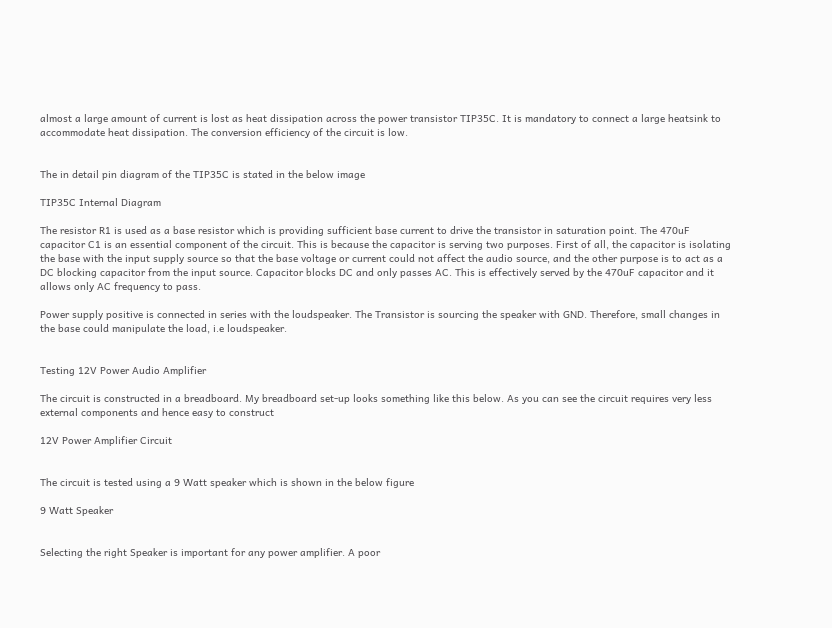almost a large amount of current is lost as heat dissipation across the power transistor TIP35C. It is mandatory to connect a large heatsink to accommodate heat dissipation. The conversion efficiency of the circuit is low.


The in detail pin diagram of the TIP35C is stated in the below image

TIP35C Internal Diagram

The resistor R1 is used as a base resistor which is providing sufficient base current to drive the transistor in saturation point. The 470uF capacitor C1 is an essential component of the circuit. This is because the capacitor is serving two purposes. First of all, the capacitor is isolating the base with the input supply source so that the base voltage or current could not affect the audio source, and the other purpose is to act as a DC blocking capacitor from the input source. Capacitor blocks DC and only passes AC. This is effectively served by the 470uF capacitor and it allows only AC frequency to pass.

Power supply positive is connected in series with the loudspeaker. The Transistor is sourcing the speaker with GND. Therefore, small changes in the base could manipulate the load, i.e loudspeaker.


Testing 12V Power Audio Amplifier

The circuit is constructed in a breadboard. My breadboard set-up looks something like this below. As you can see the circuit requires very less external components and hence easy to construct

12V Power Amplifier Circuit


The circuit is tested using a 9 Watt speaker which is shown in the below figure

9 Watt Speaker


Selecting the right Speaker is important for any power amplifier. A poor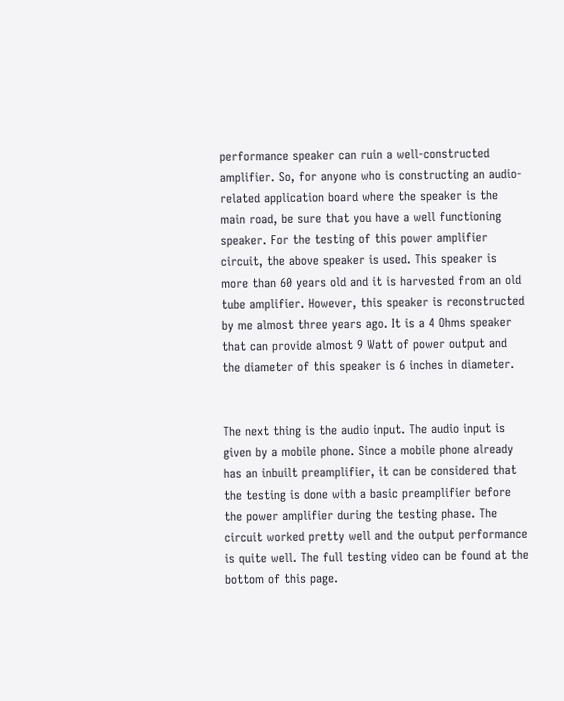performance speaker can ruin a well-constructed amplifier. So, for anyone who is constructing an audio-related application board where the speaker is the main road, be sure that you have a well functioning speaker. For the testing of this power amplifier circuit, the above speaker is used. This speaker is more than 60 years old and it is harvested from an old tube amplifier. However, this speaker is reconstructed by me almost three years ago. It is a 4 Ohms speaker that can provide almost 9 Watt of power output and the diameter of this speaker is 6 inches in diameter.


The next thing is the audio input. The audio input is given by a mobile phone. Since a mobile phone already has an inbuilt preamplifier, it can be considered that the testing is done with a basic preamplifier before the power amplifier during the testing phase. The circuit worked pretty well and the output performance is quite well. The full testing video can be found at the bottom of this page.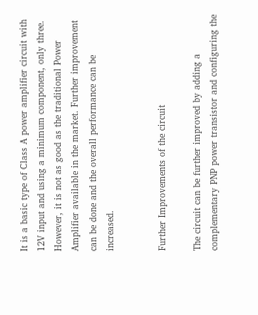It is a basic type of Class A power amplifier circuit with 12V input and using a minimum component, only three. However, it is not as good as the traditional Power Amplifier available in the market. Further improvement can be done and the overall performance can be increased.


Further Improvements of the circuit

The circuit can be further improved by adding a complementary PNP power transistor and configuring the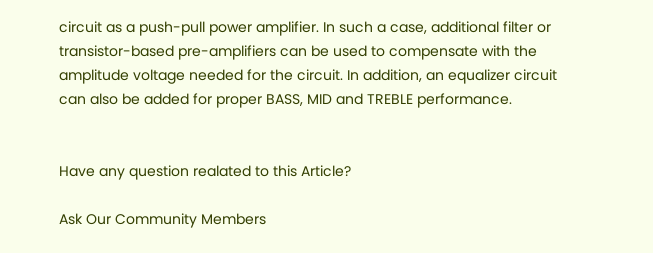circuit as a push-pull power amplifier. In such a case, additional filter or transistor-based pre-amplifiers can be used to compensate with the amplitude voltage needed for the circuit. In addition, an equalizer circuit can also be added for proper BASS, MID and TREBLE performance.


Have any question realated to this Article?

Ask Our Community Members